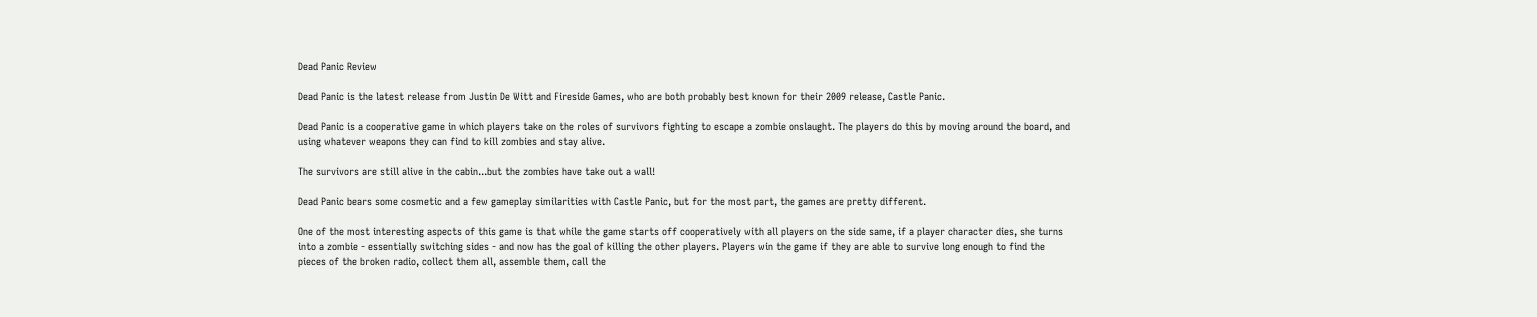Dead Panic Review

Dead Panic is the latest release from Justin De Witt and Fireside Games, who are both probably best known for their 2009 release, Castle Panic.

Dead Panic is a cooperative game in which players take on the roles of survivors fighting to escape a zombie onslaught. The players do this by moving around the board, and using whatever weapons they can find to kill zombies and stay alive.

The survivors are still alive in the cabin...but the zombies have take out a wall!

Dead Panic bears some cosmetic and a few gameplay similarities with Castle Panic, but for the most part, the games are pretty different.

One of the most interesting aspects of this game is that while the game starts off cooperatively with all players on the side same, if a player character dies, she turns into a zombie - essentially switching sides - and now has the goal of killing the other players. Players win the game if they are able to survive long enough to find the pieces of the broken radio, collect them all, assemble them, call the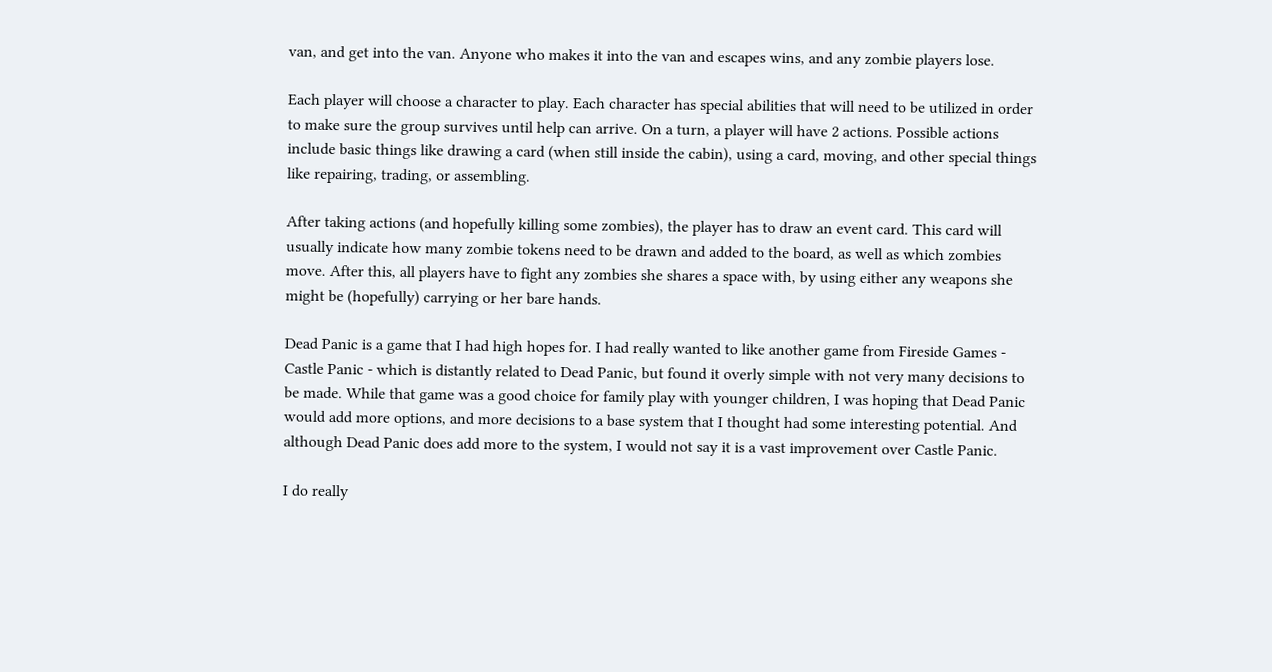van, and get into the van. Anyone who makes it into the van and escapes wins, and any zombie players lose.

Each player will choose a character to play. Each character has special abilities that will need to be utilized in order to make sure the group survives until help can arrive. On a turn, a player will have 2 actions. Possible actions include basic things like drawing a card (when still inside the cabin), using a card, moving, and other special things like repairing, trading, or assembling.

After taking actions (and hopefully killing some zombies), the player has to draw an event card. This card will usually indicate how many zombie tokens need to be drawn and added to the board, as well as which zombies move. After this, all players have to fight any zombies she shares a space with, by using either any weapons she might be (hopefully) carrying or her bare hands.

Dead Panic is a game that I had high hopes for. I had really wanted to like another game from Fireside Games - Castle Panic - which is distantly related to Dead Panic, but found it overly simple with not very many decisions to be made. While that game was a good choice for family play with younger children, I was hoping that Dead Panic would add more options, and more decisions to a base system that I thought had some interesting potential. And although Dead Panic does add more to the system, I would not say it is a vast improvement over Castle Panic.

I do really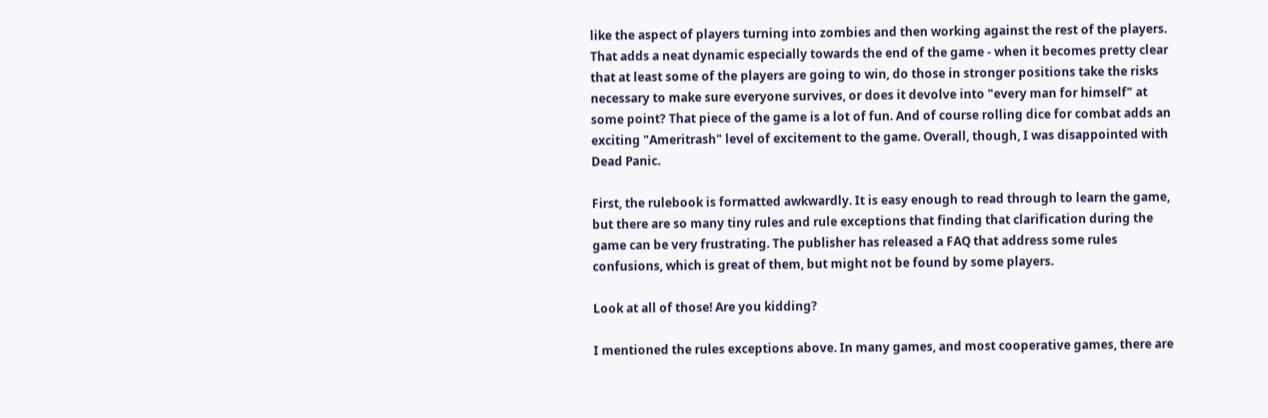like the aspect of players turning into zombies and then working against the rest of the players. That adds a neat dynamic especially towards the end of the game - when it becomes pretty clear that at least some of the players are going to win, do those in stronger positions take the risks necessary to make sure everyone survives, or does it devolve into "every man for himself" at some point? That piece of the game is a lot of fun. And of course rolling dice for combat adds an exciting "Ameritrash" level of excitement to the game. Overall, though, I was disappointed with Dead Panic.

First, the rulebook is formatted awkwardly. It is easy enough to read through to learn the game, but there are so many tiny rules and rule exceptions that finding that clarification during the game can be very frustrating. The publisher has released a FAQ that address some rules confusions, which is great of them, but might not be found by some players.

Look at all of those! Are you kidding?

I mentioned the rules exceptions above. In many games, and most cooperative games, there are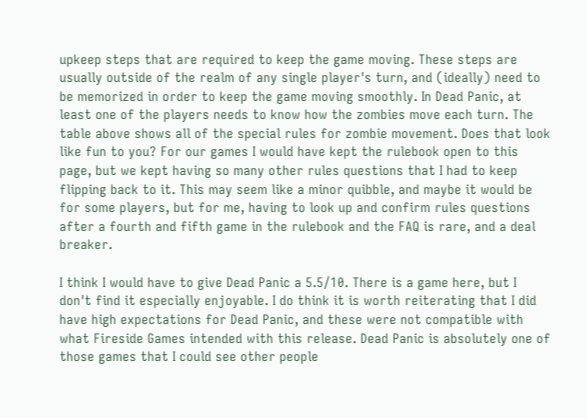upkeep steps that are required to keep the game moving. These steps are usually outside of the realm of any single player's turn, and (ideally) need to be memorized in order to keep the game moving smoothly. In Dead Panic, at least one of the players needs to know how the zombies move each turn. The table above shows all of the special rules for zombie movement. Does that look like fun to you? For our games I would have kept the rulebook open to this page, but we kept having so many other rules questions that I had to keep flipping back to it. This may seem like a minor quibble, and maybe it would be for some players, but for me, having to look up and confirm rules questions after a fourth and fifth game in the rulebook and the FAQ is rare, and a deal breaker.

I think I would have to give Dead Panic a 5.5/10. There is a game here, but I don't find it especially enjoyable. I do think it is worth reiterating that I did have high expectations for Dead Panic, and these were not compatible with what Fireside Games intended with this release. Dead Panic is absolutely one of those games that I could see other people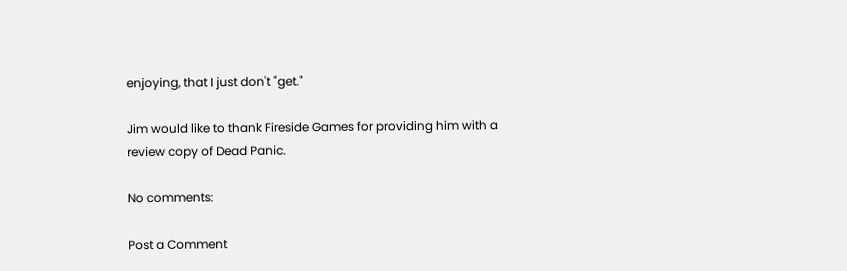enjoying, that I just don't "get."

Jim would like to thank Fireside Games for providing him with a review copy of Dead Panic.

No comments:

Post a Comment